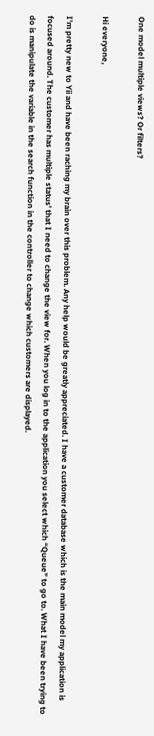One model multiple views? Or filters?

Hi everyone,

I’m pretty new to Yii and have been raching my brain over this problem. Any help would be greatly appreciated. I have a customer database which is the main model my application is focused around. The customer has multiple status’ that I need to change the view for. When you log in to the application you select which “Queue” to go to. What I have been trying to do is manipulate the variable in the search function in the controller to change which customers are displayed.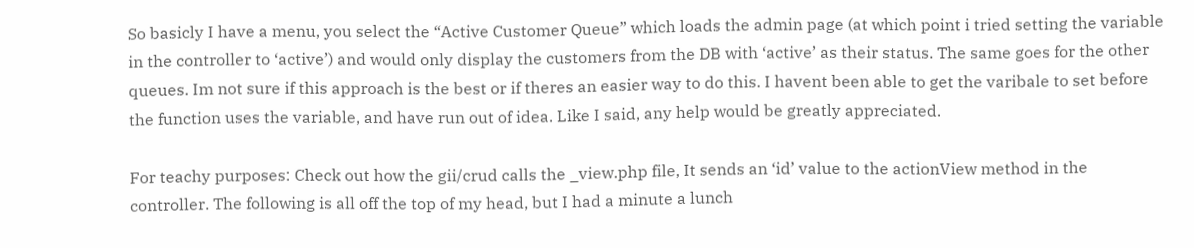So basicly I have a menu, you select the “Active Customer Queue” which loads the admin page (at which point i tried setting the variable in the controller to ‘active’) and would only display the customers from the DB with ‘active’ as their status. The same goes for the other queues. Im not sure if this approach is the best or if theres an easier way to do this. I havent been able to get the varibale to set before the function uses the variable, and have run out of idea. Like I said, any help would be greatly appreciated.

For teachy purposes: Check out how the gii/crud calls the _view.php file, It sends an ‘id’ value to the actionView method in the controller. The following is all off the top of my head, but I had a minute a lunch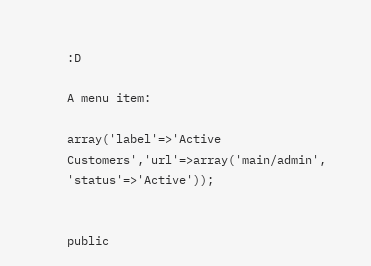:D

A menu item:

array('label'=>'Active Customers','url'=>array('main/admin', 'status'=>'Active'));


public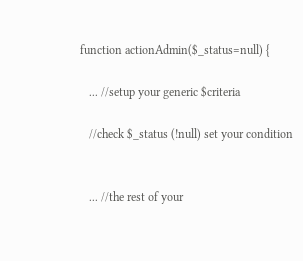function actionAdmin($_status=null) {

   ... //setup your generic $criteria

   //check $_status (!null) set your condition


   ... //the rest of your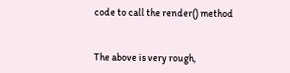code to call the render() method


The above is very rough,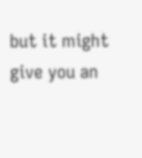but it might give you an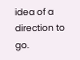idea of a direction to go.